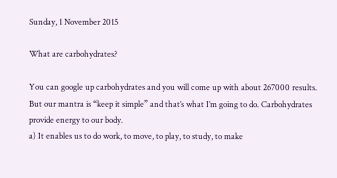Sunday, 1 November 2015

What are carbohydrates?

You can google up carbohydrates and you will come up with about 267000 results. But our mantra is “keep it simple” and that’s what I’m going to do. Carbohydrates provide energy to our body.
a) It enables us to do work, to move, to play, to study, to make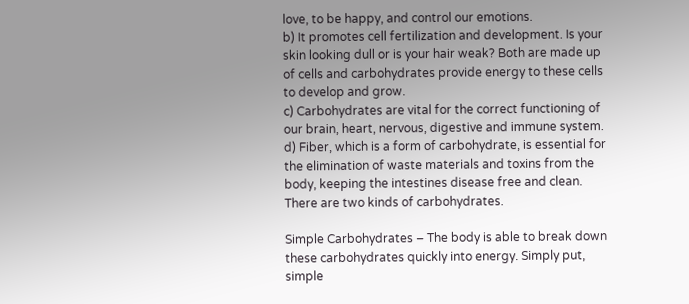love, to be happy, and control our emotions.
b) It promotes cell fertilization and development. Is your skin looking dull or is your hair weak? Both are made up of cells and carbohydrates provide energy to these cells to develop and grow.
c) Carbohydrates are vital for the correct functioning of our brain, heart, nervous, digestive and immune system.
d) Fiber, which is a form of carbohydrate, is essential for the elimination of waste materials and toxins from the body, keeping the intestines disease free and clean. There are two kinds of carbohydrates.

Simple Carbohydrates – The body is able to break down these carbohydrates quickly into energy. Simply put, simple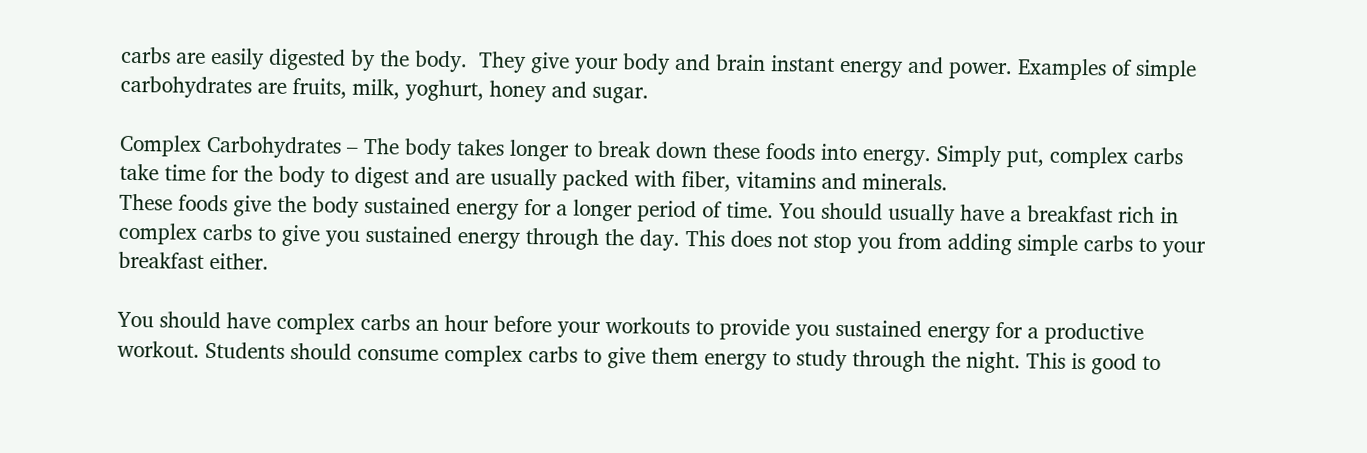carbs are easily digested by the body.  They give your body and brain instant energy and power. Examples of simple carbohydrates are fruits, milk, yoghurt, honey and sugar.

Complex Carbohydrates – The body takes longer to break down these foods into energy. Simply put, complex carbs take time for the body to digest and are usually packed with fiber, vitamins and minerals.
These foods give the body sustained energy for a longer period of time. You should usually have a breakfast rich in complex carbs to give you sustained energy through the day. This does not stop you from adding simple carbs to your breakfast either.

You should have complex carbs an hour before your workouts to provide you sustained energy for a productive workout. Students should consume complex carbs to give them energy to study through the night. This is good to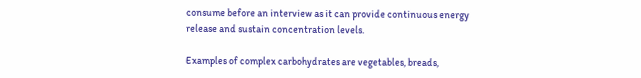consume before an interview as it can provide continuous energy release and sustain concentration levels.

Examples of complex carbohydrates are vegetables, breads,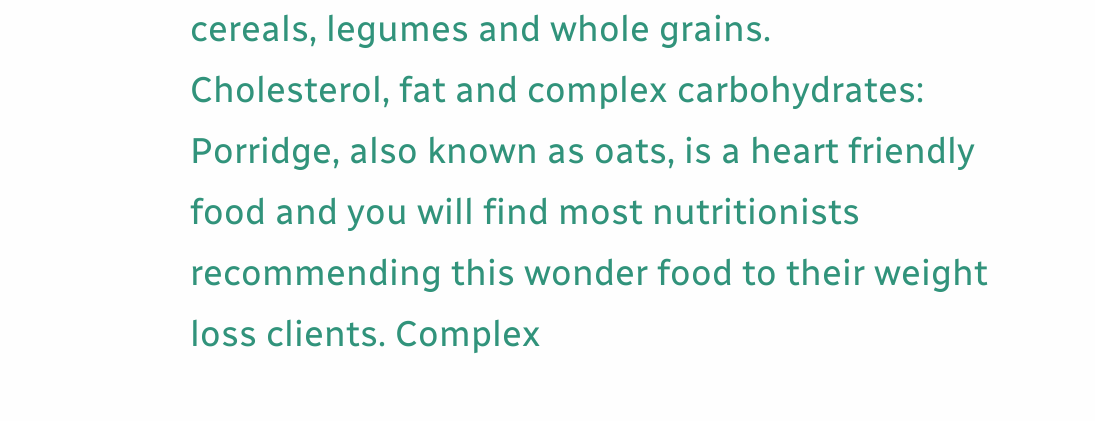cereals, legumes and whole grains.
Cholesterol, fat and complex carbohydrates: Porridge, also known as oats, is a heart friendly food and you will find most nutritionists recommending this wonder food to their weight loss clients. Complex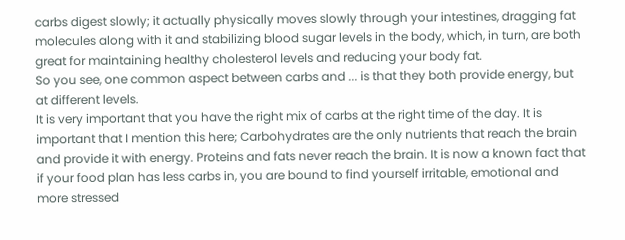carbs digest slowly; it actually physically moves slowly through your intestines, dragging fat molecules along with it and stabilizing blood sugar levels in the body, which, in turn, are both great for maintaining healthy cholesterol levels and reducing your body fat.
So you see, one common aspect between carbs and ... is that they both provide energy, but at different levels.
It is very important that you have the right mix of carbs at the right time of the day. It is important that I mention this here; Carbohydrates are the only nutrients that reach the brain and provide it with energy. Proteins and fats never reach the brain. It is now a known fact that if your food plan has less carbs in, you are bound to find yourself irritable, emotional and more stressed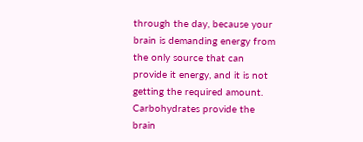through the day, because your brain is demanding energy from the only source that can provide it energy, and it is not getting the required amount. Carbohydrates provide the brain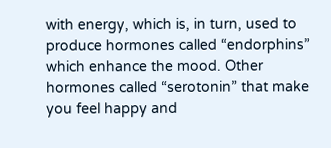with energy, which is, in turn, used to produce hormones called “endorphins” which enhance the mood. Other hormones called “serotonin” that make you feel happy and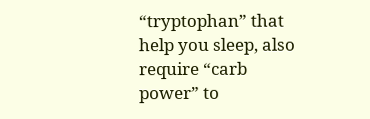“tryptophan” that help you sleep, also require “carb power” to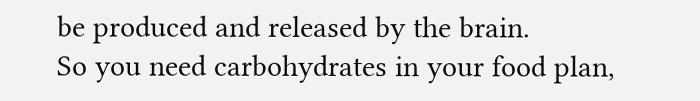be produced and released by the brain.
So you need carbohydrates in your food plan,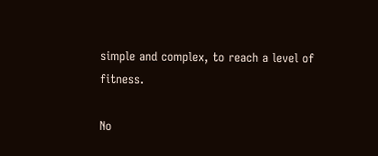simple and complex, to reach a level of fitness.

No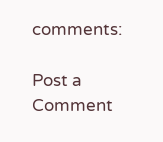comments:

Post a Comment